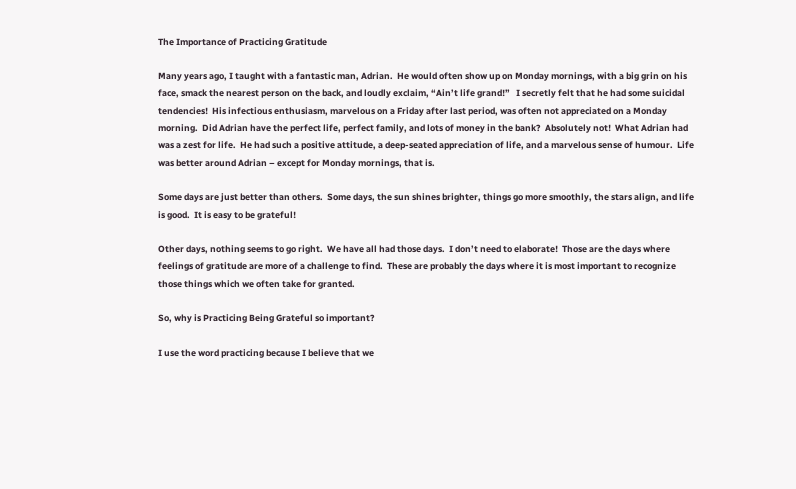The Importance of Practicing Gratitude

Many years ago, I taught with a fantastic man, Adrian.  He would often show up on Monday mornings, with a big grin on his face, smack the nearest person on the back, and loudly exclaim, “Ain’t life grand!”   I secretly felt that he had some suicidal tendencies!  His infectious enthusiasm, marvelous on a Friday after last period, was often not appreciated on a Monday morning.  Did Adrian have the perfect life, perfect family, and lots of money in the bank?  Absolutely not!  What Adrian had was a zest for life.  He had such a positive attitude, a deep-seated appreciation of life, and a marvelous sense of humour.  Life was better around Adrian – except for Monday mornings, that is.

Some days are just better than others.  Some days, the sun shines brighter, things go more smoothly, the stars align, and life is good.  It is easy to be grateful!

Other days, nothing seems to go right.  We have all had those days.  I don’t need to elaborate!  Those are the days where feelings of gratitude are more of a challenge to find.  These are probably the days where it is most important to recognize those things which we often take for granted.

So, why is Practicing Being Grateful so important?

I use the word practicing because I believe that we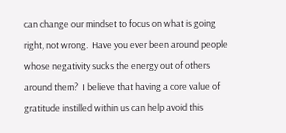can change our mindset to focus on what is going right, not wrong.  Have you ever been around people whose negativity sucks the energy out of others around them?  I believe that having a core value of gratitude instilled within us can help avoid this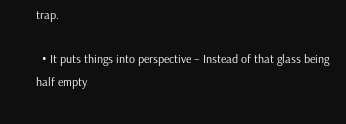trap.

  • It puts things into perspective – Instead of that glass being half empty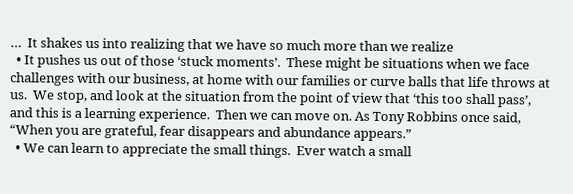…  It shakes us into realizing that we have so much more than we realize
  • It pushes us out of those ‘stuck moments’.  These might be situations when we face challenges with our business, at home with our families or curve balls that life throws at us.  We stop, and look at the situation from the point of view that ‘this too shall pass’, and this is a learning experience.  Then we can move on. As Tony Robbins once said, “When you are grateful, fear disappears and abundance appears.”
  • We can learn to appreciate the small things.  Ever watch a small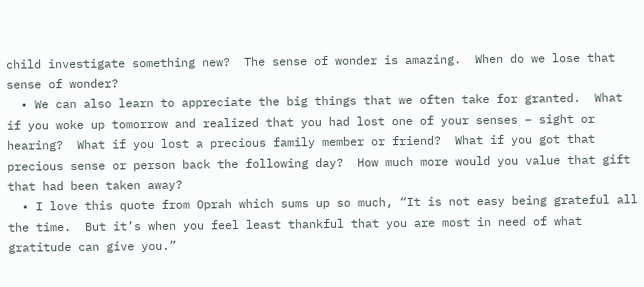child investigate something new?  The sense of wonder is amazing.  When do we lose that sense of wonder?
  • We can also learn to appreciate the big things that we often take for granted.  What if you woke up tomorrow and realized that you had lost one of your senses – sight or hearing?  What if you lost a precious family member or friend?  What if you got that precious sense or person back the following day?  How much more would you value that gift that had been taken away?
  • I love this quote from Oprah which sums up so much, “It is not easy being grateful all the time.  But it’s when you feel least thankful that you are most in need of what gratitude can give you.”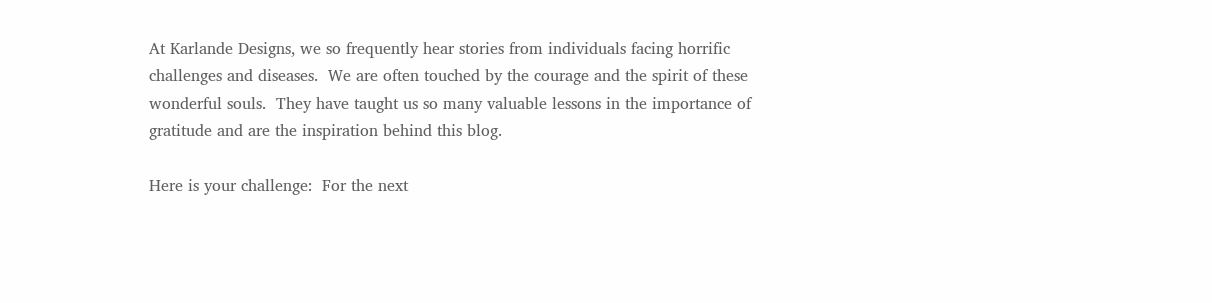At Karlande Designs, we so frequently hear stories from individuals facing horrific challenges and diseases.  We are often touched by the courage and the spirit of these wonderful souls.  They have taught us so many valuable lessons in the importance of gratitude and are the inspiration behind this blog.

Here is your challenge:  For the next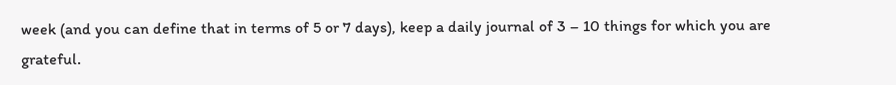week (and you can define that in terms of 5 or 7 days), keep a daily journal of 3 – 10 things for which you are grateful.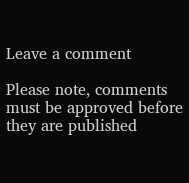Leave a comment

Please note, comments must be approved before they are published